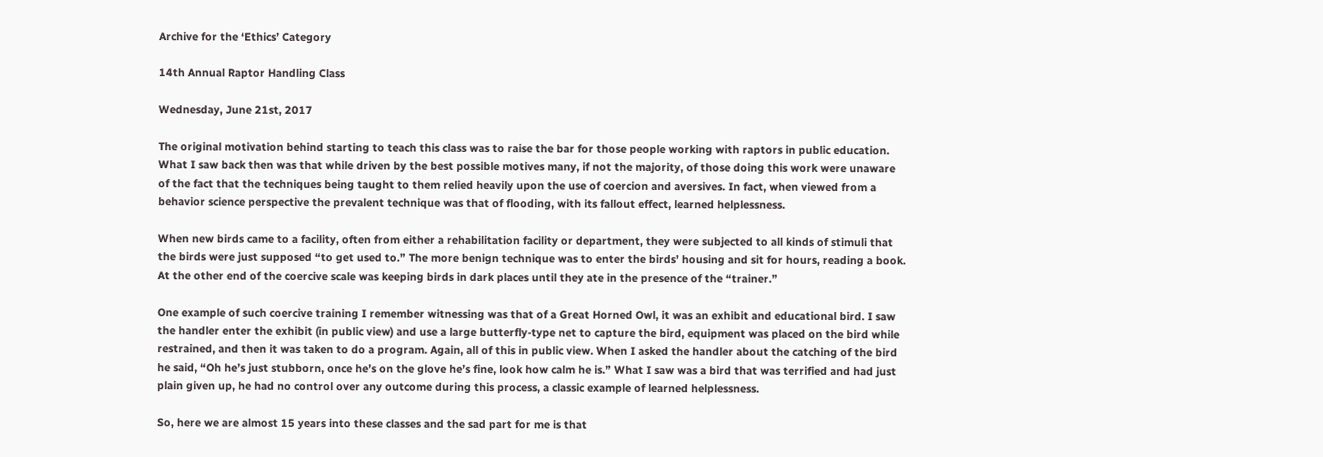Archive for the ‘Ethics’ Category

14th Annual Raptor Handling Class

Wednesday, June 21st, 2017

The original motivation behind starting to teach this class was to raise the bar for those people working with raptors in public education. What I saw back then was that while driven by the best possible motives many, if not the majority, of those doing this work were unaware of the fact that the techniques being taught to them relied heavily upon the use of coercion and aversives. In fact, when viewed from a behavior science perspective the prevalent technique was that of flooding, with its fallout effect, learned helplessness.

When new birds came to a facility, often from either a rehabilitation facility or department, they were subjected to all kinds of stimuli that the birds were just supposed “to get used to.” The more benign technique was to enter the birds’ housing and sit for hours, reading a book. At the other end of the coercive scale was keeping birds in dark places until they ate in the presence of the “trainer.”

One example of such coercive training I remember witnessing was that of a Great Horned Owl, it was an exhibit and educational bird. I saw the handler enter the exhibit (in public view) and use a large butterfly-type net to capture the bird, equipment was placed on the bird while restrained, and then it was taken to do a program. Again, all of this in public view. When I asked the handler about the catching of the bird he said, “Oh he’s just stubborn, once he’s on the glove he’s fine, look how calm he is.” What I saw was a bird that was terrified and had just plain given up, he had no control over any outcome during this process, a classic example of learned helplessness.

So, here we are almost 15 years into these classes and the sad part for me is that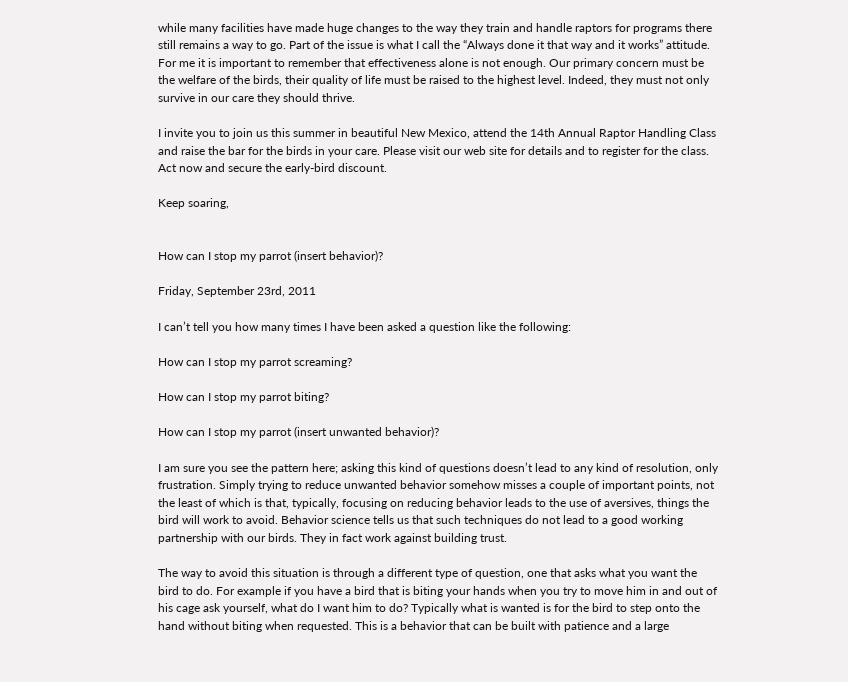while many facilities have made huge changes to the way they train and handle raptors for programs there still remains a way to go. Part of the issue is what I call the “Always done it that way and it works” attitude. For me it is important to remember that effectiveness alone is not enough. Our primary concern must be the welfare of the birds, their quality of life must be raised to the highest level. Indeed, they must not only survive in our care they should thrive.

I invite you to join us this summer in beautiful New Mexico, attend the 14th Annual Raptor Handling Class and raise the bar for the birds in your care. Please visit our web site for details and to register for the class. Act now and secure the early-bird discount.

Keep soaring,


How can I stop my parrot (insert behavior)?

Friday, September 23rd, 2011

I can’t tell you how many times I have been asked a question like the following:

How can I stop my parrot screaming?

How can I stop my parrot biting?

How can I stop my parrot (insert unwanted behavior)?

I am sure you see the pattern here; asking this kind of questions doesn’t lead to any kind of resolution, only frustration. Simply trying to reduce unwanted behavior somehow misses a couple of important points, not the least of which is that, typically, focusing on reducing behavior leads to the use of aversives, things the bird will work to avoid. Behavior science tells us that such techniques do not lead to a good working partnership with our birds. They in fact work against building trust.

The way to avoid this situation is through a different type of question, one that asks what you want the bird to do. For example if you have a bird that is biting your hands when you try to move him in and out of his cage ask yourself, what do I want him to do? Typically what is wanted is for the bird to step onto the hand without biting when requested. This is a behavior that can be built with patience and a large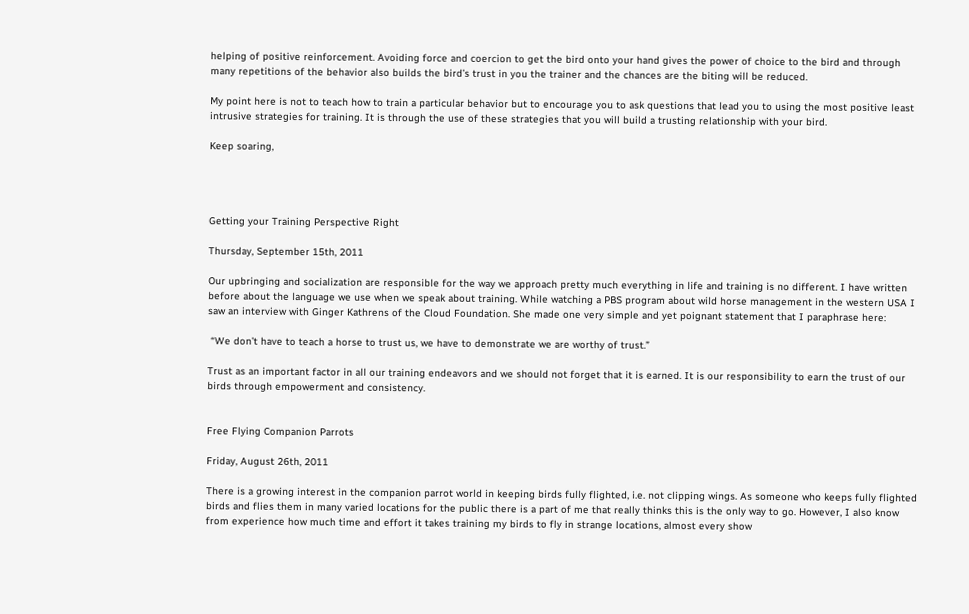helping of positive reinforcement. Avoiding force and coercion to get the bird onto your hand gives the power of choice to the bird and through many repetitions of the behavior also builds the bird’s trust in you the trainer and the chances are the biting will be reduced.

My point here is not to teach how to train a particular behavior but to encourage you to ask questions that lead you to using the most positive least intrusive strategies for training. It is through the use of these strategies that you will build a trusting relationship with your bird.

Keep soaring,




Getting your Training Perspective Right

Thursday, September 15th, 2011

Our upbringing and socialization are responsible for the way we approach pretty much everything in life and training is no different. I have written before about the language we use when we speak about training. While watching a PBS program about wild horse management in the western USA I saw an interview with Ginger Kathrens of the Cloud Foundation. She made one very simple and yet poignant statement that I paraphrase here:

 “We don’t have to teach a horse to trust us, we have to demonstrate we are worthy of trust.”

Trust as an important factor in all our training endeavors and we should not forget that it is earned. It is our responsibility to earn the trust of our birds through empowerment and consistency.


Free Flying Companion Parrots

Friday, August 26th, 2011

There is a growing interest in the companion parrot world in keeping birds fully flighted, i.e. not clipping wings. As someone who keeps fully flighted birds and flies them in many varied locations for the public there is a part of me that really thinks this is the only way to go. However, I also know from experience how much time and effort it takes training my birds to fly in strange locations, almost every show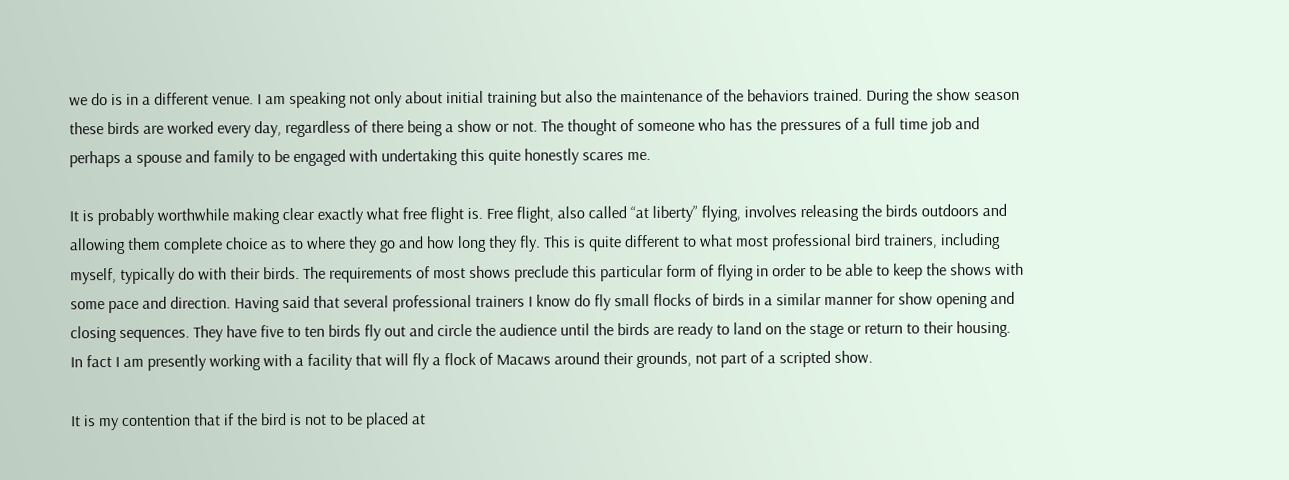we do is in a different venue. I am speaking not only about initial training but also the maintenance of the behaviors trained. During the show season these birds are worked every day, regardless of there being a show or not. The thought of someone who has the pressures of a full time job and perhaps a spouse and family to be engaged with undertaking this quite honestly scares me.

It is probably worthwhile making clear exactly what free flight is. Free flight, also called “at liberty” flying, involves releasing the birds outdoors and allowing them complete choice as to where they go and how long they fly. This is quite different to what most professional bird trainers, including myself, typically do with their birds. The requirements of most shows preclude this particular form of flying in order to be able to keep the shows with some pace and direction. Having said that several professional trainers I know do fly small flocks of birds in a similar manner for show opening and closing sequences. They have five to ten birds fly out and circle the audience until the birds are ready to land on the stage or return to their housing. In fact I am presently working with a facility that will fly a flock of Macaws around their grounds, not part of a scripted show.

It is my contention that if the bird is not to be placed at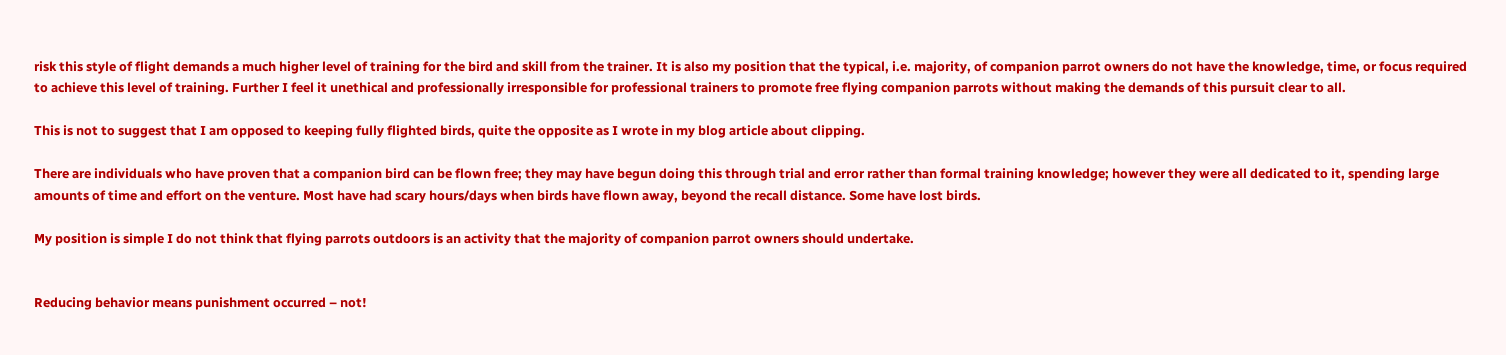risk this style of flight demands a much higher level of training for the bird and skill from the trainer. It is also my position that the typical, i.e. majority, of companion parrot owners do not have the knowledge, time, or focus required to achieve this level of training. Further I feel it unethical and professionally irresponsible for professional trainers to promote free flying companion parrots without making the demands of this pursuit clear to all.

This is not to suggest that I am opposed to keeping fully flighted birds, quite the opposite as I wrote in my blog article about clipping.

There are individuals who have proven that a companion bird can be flown free; they may have begun doing this through trial and error rather than formal training knowledge; however they were all dedicated to it, spending large amounts of time and effort on the venture. Most have had scary hours/days when birds have flown away, beyond the recall distance. Some have lost birds.

My position is simple I do not think that flying parrots outdoors is an activity that the majority of companion parrot owners should undertake.


Reducing behavior means punishment occurred – not!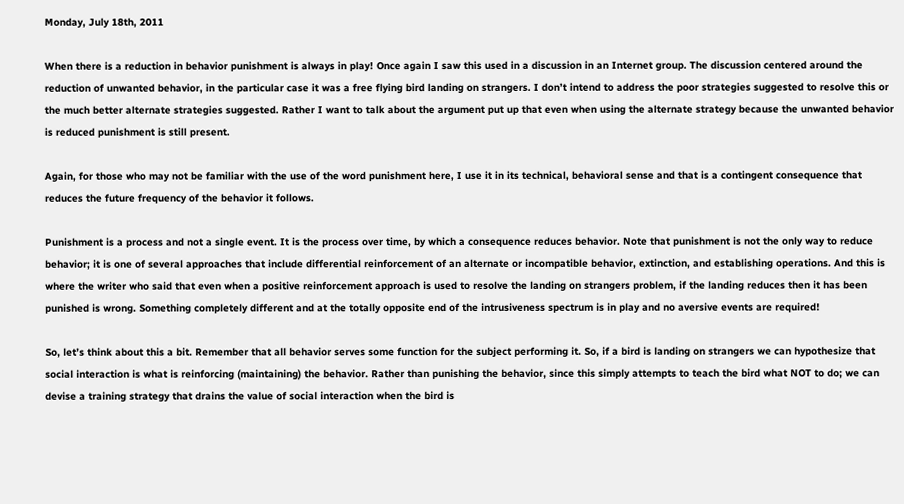Monday, July 18th, 2011

When there is a reduction in behavior punishment is always in play! Once again I saw this used in a discussion in an Internet group. The discussion centered around the reduction of unwanted behavior, in the particular case it was a free flying bird landing on strangers. I don’t intend to address the poor strategies suggested to resolve this or the much better alternate strategies suggested. Rather I want to talk about the argument put up that even when using the alternate strategy because the unwanted behavior is reduced punishment is still present.

Again, for those who may not be familiar with the use of the word punishment here, I use it in its technical, behavioral sense and that is a contingent consequence that reduces the future frequency of the behavior it follows.

Punishment is a process and not a single event. It is the process over time, by which a consequence reduces behavior. Note that punishment is not the only way to reduce behavior; it is one of several approaches that include differential reinforcement of an alternate or incompatible behavior, extinction, and establishing operations. And this is where the writer who said that even when a positive reinforcement approach is used to resolve the landing on strangers problem, if the landing reduces then it has been punished is wrong. Something completely different and at the totally opposite end of the intrusiveness spectrum is in play and no aversive events are required!

So, let’s think about this a bit. Remember that all behavior serves some function for the subject performing it. So, if a bird is landing on strangers we can hypothesize that social interaction is what is reinforcing (maintaining) the behavior. Rather than punishing the behavior, since this simply attempts to teach the bird what NOT to do; we can devise a training strategy that drains the value of social interaction when the bird is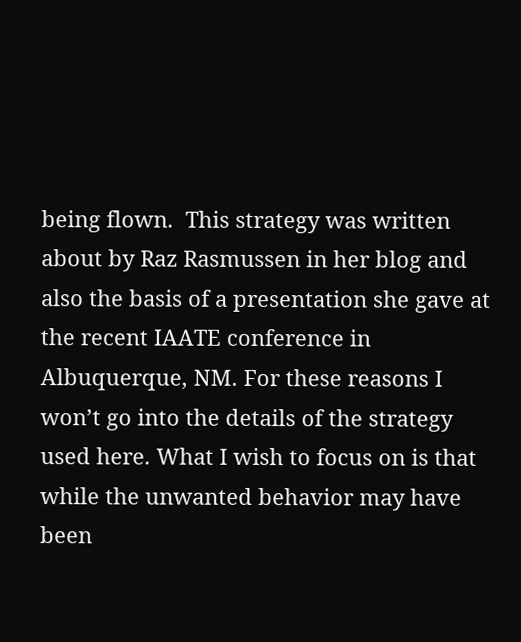being flown.  This strategy was written about by Raz Rasmussen in her blog and also the basis of a presentation she gave at the recent IAATE conference in Albuquerque, NM. For these reasons I won’t go into the details of the strategy used here. What I wish to focus on is that while the unwanted behavior may have been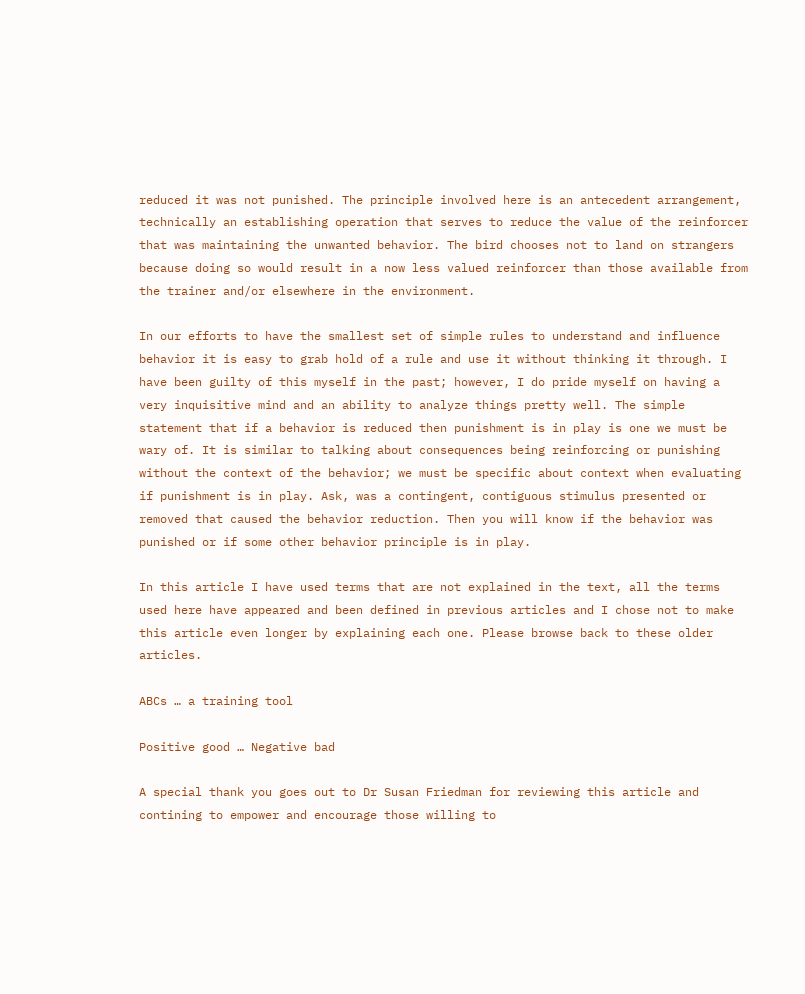reduced it was not punished. The principle involved here is an antecedent arrangement, technically an establishing operation that serves to reduce the value of the reinforcer that was maintaining the unwanted behavior. The bird chooses not to land on strangers because doing so would result in a now less valued reinforcer than those available from the trainer and/or elsewhere in the environment.

In our efforts to have the smallest set of simple rules to understand and influence behavior it is easy to grab hold of a rule and use it without thinking it through. I have been guilty of this myself in the past; however, I do pride myself on having a very inquisitive mind and an ability to analyze things pretty well. The simple statement that if a behavior is reduced then punishment is in play is one we must be wary of. It is similar to talking about consequences being reinforcing or punishing without the context of the behavior; we must be specific about context when evaluating if punishment is in play. Ask, was a contingent, contiguous stimulus presented or removed that caused the behavior reduction. Then you will know if the behavior was punished or if some other behavior principle is in play.

In this article I have used terms that are not explained in the text, all the terms used here have appeared and been defined in previous articles and I chose not to make this article even longer by explaining each one. Please browse back to these older articles.

ABCs … a training tool

Positive good … Negative bad

A special thank you goes out to Dr Susan Friedman for reviewing this article and contining to empower and encourage those willing to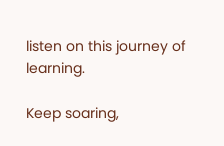listen on this journey of learning.

Keep soaring,